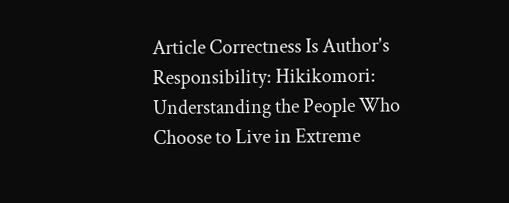Article Correctness Is Author's Responsibility: Hikikomori: Understanding the People Who Choose to Live in Extreme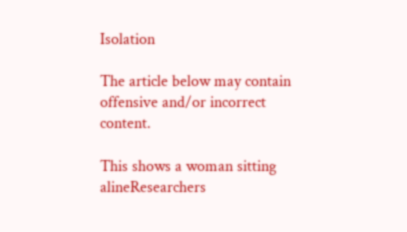Isolation

The article below may contain offensive and/or incorrect content.

This shows a woman sitting alineResearchers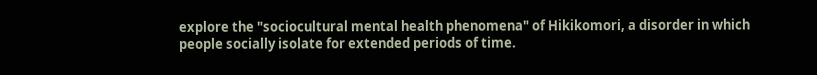explore the "sociocultural mental health phenomena" of Hikikomori, a disorder in which people socially isolate for extended periods of time.